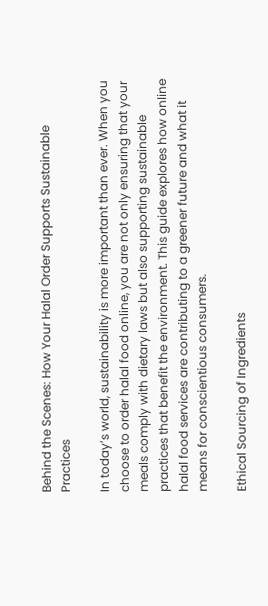Behind the Scenes: How Your Halal Order Supports Sustainable Practices

In today’s world, sustainability is more important than ever. When you choose to order halal food online, you are not only ensuring that your meals comply with dietary laws but also supporting sustainable practices that benefit the environment. This guide explores how online halal food services are contributing to a greener future and what it means for conscientious consumers.

Ethical Sourcing of Ingredients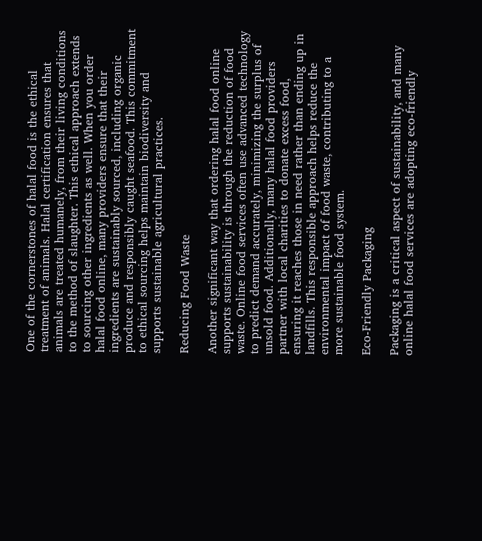One of the cornerstones of halal food is the ethical treatment of animals. Halal certification ensures that animals are treated humanely, from their living conditions to the method of slaughter. This ethical approach extends to sourcing other ingredients as well. When you order halal food online, many providers ensure that their ingredients are sustainably sourced, including organic produce and responsibly caught seafood. This commitment to ethical sourcing helps maintain biodiversity and supports sustainable agricultural practices.

Reducing Food Waste

Another significant way that ordering halal food online supports sustainability is through the reduction of food waste. Online food services often use advanced technology to predict demand accurately, minimizing the surplus of unsold food. Additionally, many halal food providers partner with local charities to donate excess food, ensuring it reaches those in need rather than ending up in landfills. This responsible approach helps reduce the environmental impact of food waste, contributing to a more sustainable food system.

Eco-Friendly Packaging

Packaging is a critical aspect of sustainability, and many online halal food services are adopting eco-friendly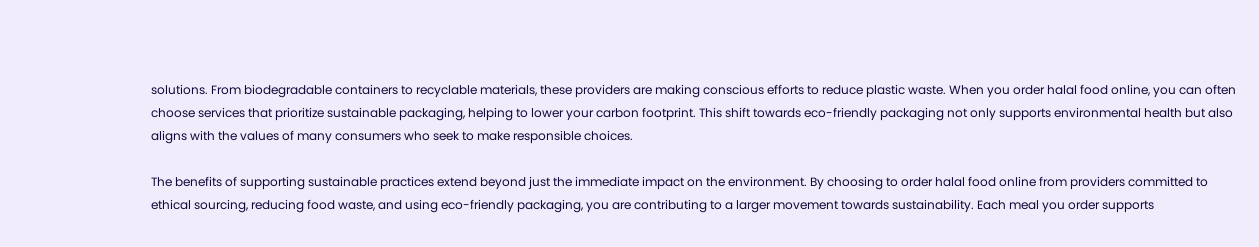solutions. From biodegradable containers to recyclable materials, these providers are making conscious efforts to reduce plastic waste. When you order halal food online, you can often choose services that prioritize sustainable packaging, helping to lower your carbon footprint. This shift towards eco-friendly packaging not only supports environmental health but also aligns with the values of many consumers who seek to make responsible choices.

The benefits of supporting sustainable practices extend beyond just the immediate impact on the environment. By choosing to order halal food online from providers committed to ethical sourcing, reducing food waste, and using eco-friendly packaging, you are contributing to a larger movement towards sustainability. Each meal you order supports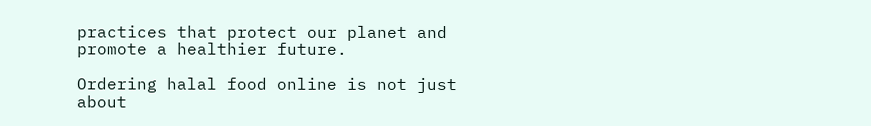practices that protect our planet and promote a healthier future.

Ordering halal food online is not just about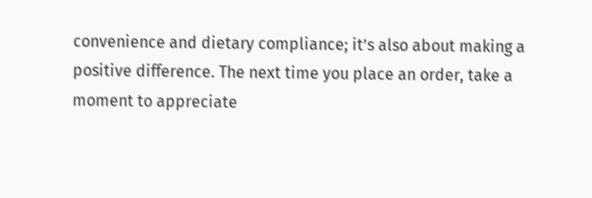convenience and dietary compliance; it’s also about making a positive difference. The next time you place an order, take a moment to appreciate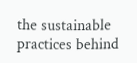the sustainable practices behind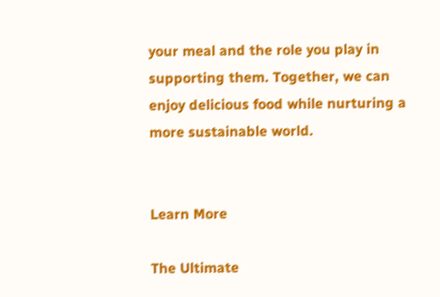your meal and the role you play in supporting them. Together, we can enjoy delicious food while nurturing a more sustainable world.


Learn More

The Ultimate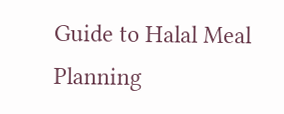Guide to Halal Meal Planning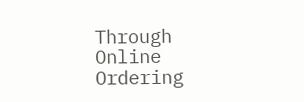Through Online Ordering